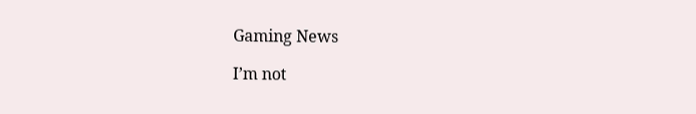Gaming News

I’m not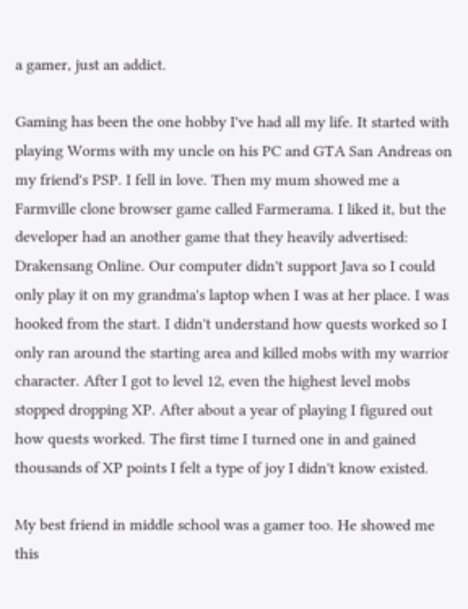a gamer, just an addict.

Gaming has been the one hobby I've had all my life. It started with playing Worms with my uncle on his PC and GTA San Andreas on my friend's PSP. I fell in love. Then my mum showed me a Farmville clone browser game called Farmerama. I liked it, but the developer had an another game that they heavily advertised: Drakensang Online. Our computer didn't support Java so I could only play it on my grandma's laptop when I was at her place. I was hooked from the start. I didn't understand how quests worked so I only ran around the starting area and killed mobs with my warrior character. After I got to level 12, even the highest level mobs stopped dropping XP. After about a year of playing I figured out how quests worked. The first time I turned one in and gained thousands of XP points I felt a type of joy I didn't know existed.

My best friend in middle school was a gamer too. He showed me this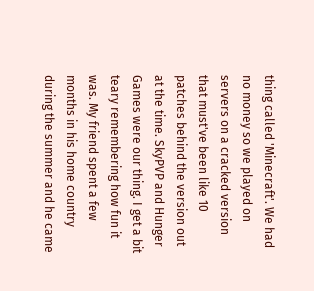thing called 'Minecraft'. We had no money so we played on servers on a cracked version that must've been like 10 patches behind the version out at the time. SkyPVP and Hunger Games were our thing. I get a bit teary remembering how fun it was. My friend spent a few months in his home country during the summer and he came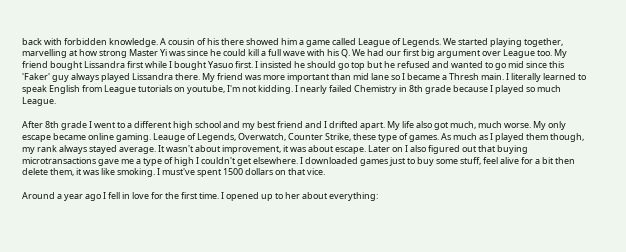back with forbidden knowledge. A cousin of his there showed him a game called League of Legends. We started playing together, marvelling at how strong Master Yi was since he could kill a full wave with his Q. We had our first big argument over League too. My friend bought Lissandra first while I bought Yasuo first. I insisted he should go top but he refused and wanted to go mid since this 'Faker' guy always played Lissandra there. My friend was more important than mid lane so I became a Thresh main. I literally learned to speak English from League tutorials on youtube, I'm not kidding. I nearly failed Chemistry in 8th grade because I played so much League.

After 8th grade I went to a different high school and my best friend and I drifted apart. My life also got much, much worse. My only escape became online gaming. Leauge of Legends, Overwatch, Counter Strike, these type of games. As much as I played them though, my rank always stayed average. It wasn't about improvement, it was about escape. Later on I also figured out that buying microtransactions gave me a type of high I couldn't get elsewhere. I downloaded games just to buy some stuff, feel alive for a bit then delete them, it was like smoking. I must've spent 1500 dollars on that vice.

Around a year ago I fell in love for the first time. I opened up to her about everything: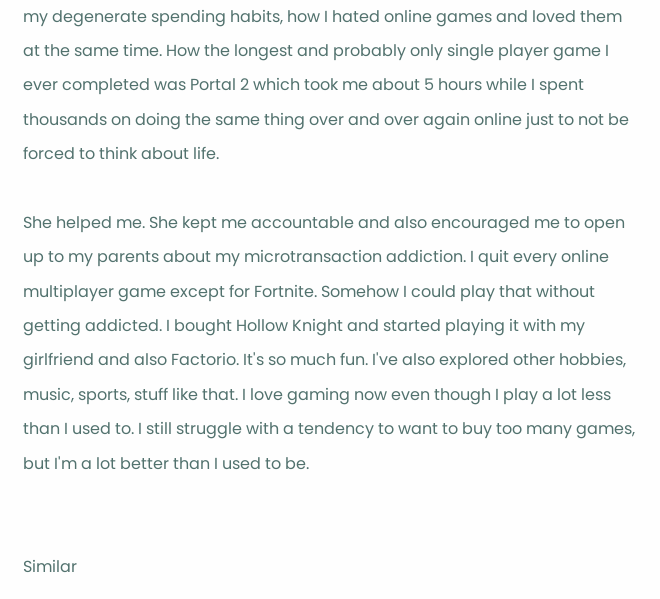my degenerate spending habits, how I hated online games and loved them at the same time. How the longest and probably only single player game I ever completed was Portal 2 which took me about 5 hours while I spent thousands on doing the same thing over and over again online just to not be forced to think about life.

She helped me. She kept me accountable and also encouraged me to open up to my parents about my microtransaction addiction. I quit every online multiplayer game except for Fortnite. Somehow I could play that without getting addicted. I bought Hollow Knight and started playing it with my girlfriend and also Factorio. It's so much fun. I've also explored other hobbies, music, sports, stuff like that. I love gaming now even though I play a lot less than I used to. I still struggle with a tendency to want to buy too many games, but I'm a lot better than I used to be.


Similar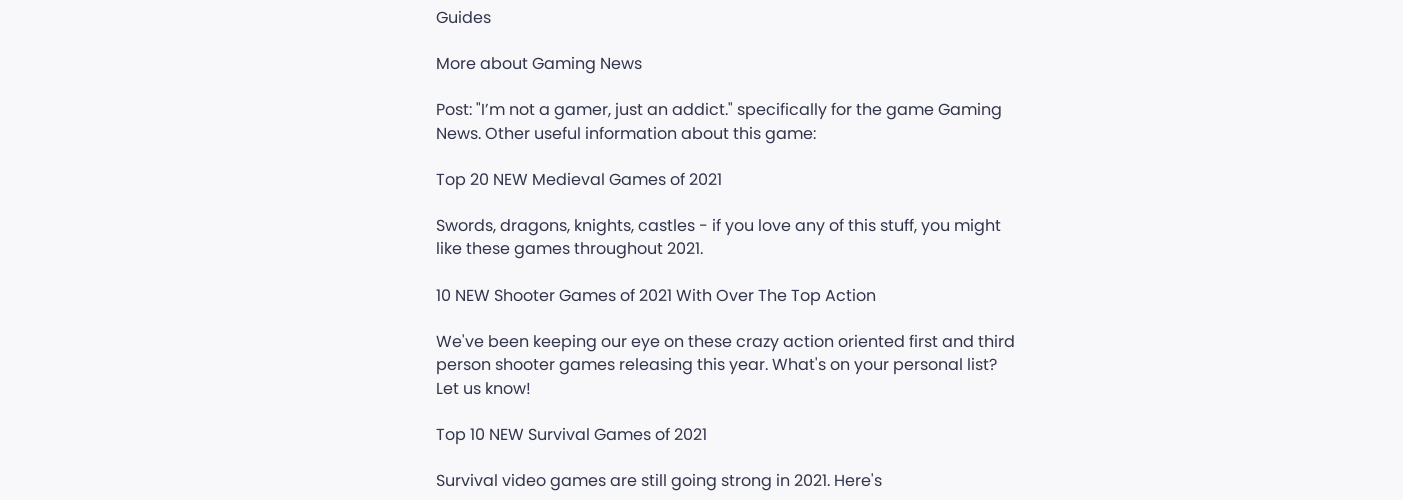Guides

More about Gaming News

Post: "I’m not a gamer, just an addict." specifically for the game Gaming News. Other useful information about this game:

Top 20 NEW Medieval Games of 2021

Swords, dragons, knights, castles - if you love any of this stuff, you might like these games throughout 2021.

10 NEW Shooter Games of 2021 With Over The Top Action

We've been keeping our eye on these crazy action oriented first and third person shooter games releasing this year. What's on your personal list? Let us know!

Top 10 NEW Survival Games of 2021

Survival video games are still going strong in 2021. Here's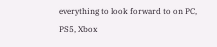everything to look forward to on PC, PS5, Xbox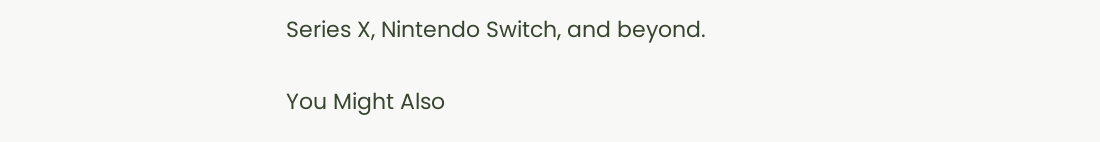Series X, Nintendo Switch, and beyond.

You Might Also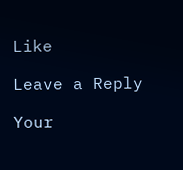Like

Leave a Reply

Your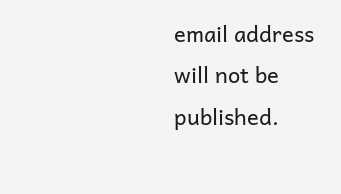email address will not be published.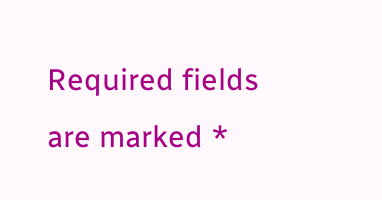Required fields are marked *